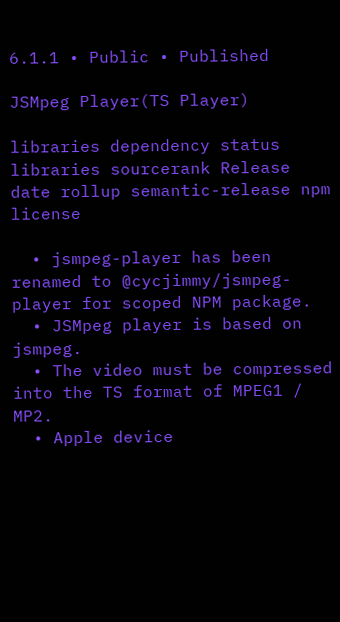6.1.1 • Public • Published

JSMpeg Player(TS Player)

libraries dependency status libraries sourcerank Release date rollup semantic-release npm license

  • jsmpeg-player has been renamed to @cycjimmy/jsmpeg-player for scoped NPM package.
  • JSMpeg player is based on jsmpeg.
  • The video must be compressed into the TS format of MPEG1 / MP2.
  • Apple device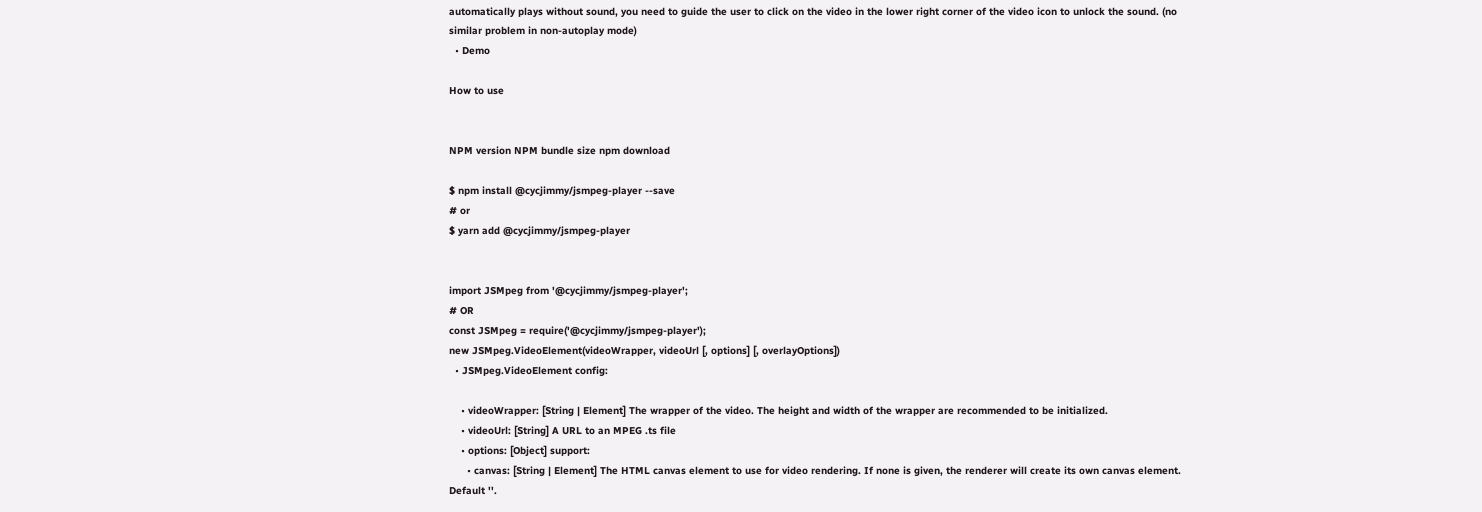automatically plays without sound, you need to guide the user to click on the video in the lower right corner of the video icon to unlock the sound. (no similar problem in non-autoplay mode)
  • Demo

How to use


NPM version NPM bundle size npm download

$ npm install @cycjimmy/jsmpeg-player --save
# or
$ yarn add @cycjimmy/jsmpeg-player


import JSMpeg from '@cycjimmy/jsmpeg-player';
# OR
const JSMpeg = require('@cycjimmy/jsmpeg-player');
new JSMpeg.VideoElement(videoWrapper, videoUrl [, options] [, overlayOptions])
  • JSMpeg.VideoElement config:

    • videoWrapper: [String | Element] The wrapper of the video. The height and width of the wrapper are recommended to be initialized.
    • videoUrl: [String] A URL to an MPEG .ts file
    • options: [Object] support:
      • canvas: [String | Element] The HTML canvas element to use for video rendering. If none is given, the renderer will create its own canvas element. Default ''.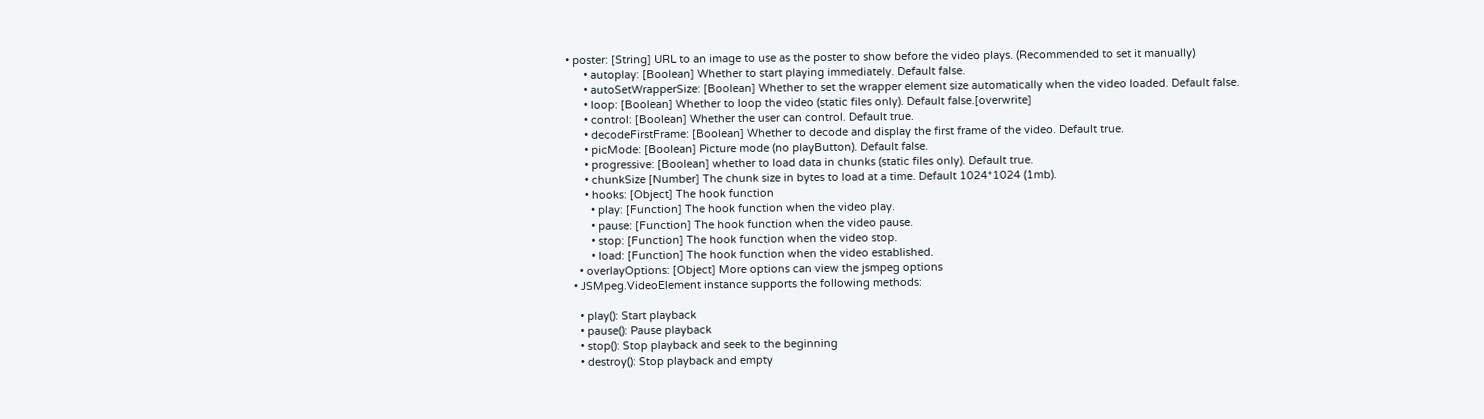• poster: [String] URL to an image to use as the poster to show before the video plays. (Recommended to set it manually)
      • autoplay: [Boolean] Whether to start playing immediately. Default false.
      • autoSetWrapperSize: [Boolean] Whether to set the wrapper element size automatically when the video loaded. Default false.
      • loop: [Boolean] Whether to loop the video (static files only). Default false.[overwrite]
      • control: [Boolean] Whether the user can control. Default true.
      • decodeFirstFrame: [Boolean] Whether to decode and display the first frame of the video. Default true.
      • picMode: [Boolean] Picture mode (no playButton). Default false.
      • progressive: [Boolean] whether to load data in chunks (static files only). Default true.
      • chunkSize [Number] The chunk size in bytes to load at a time. Default 1024*1024 (1mb).
      • hooks: [Object] The hook function
        • play: [Function] The hook function when the video play.
        • pause: [Function] The hook function when the video pause.
        • stop: [Function] The hook function when the video stop.
        • load: [Function] The hook function when the video established.
    • overlayOptions: [Object] More options can view the jsmpeg options
  • JSMpeg.VideoElement instance supports the following methods:

    • play(): Start playback
    • pause(): Pause playback
    • stop(): Stop playback and seek to the beginning
    • destroy(): Stop playback and empty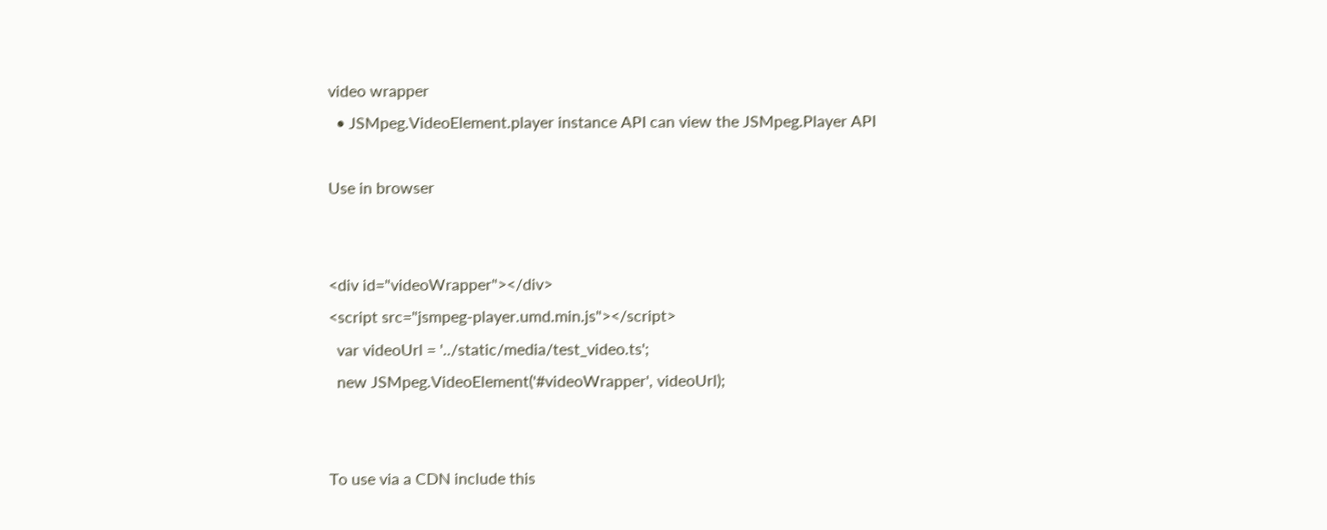video wrapper
  • JSMpeg.VideoElement.player instance API can view the JSMpeg.Player API

Use in browser


<div id="videoWrapper"></div>
<script src="jsmpeg-player.umd.min.js"></script>
  var videoUrl = '../static/media/test_video.ts';
  new JSMpeg.VideoElement('#videoWrapper', videoUrl);


To use via a CDN include this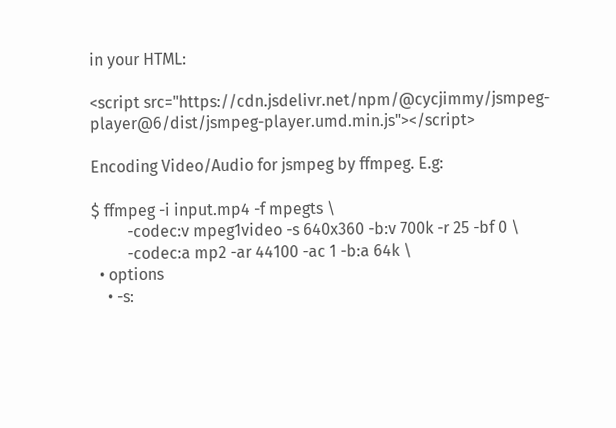in your HTML:

<script src="https://cdn.jsdelivr.net/npm/@cycjimmy/jsmpeg-player@6/dist/jsmpeg-player.umd.min.js"></script>

Encoding Video/Audio for jsmpeg by ffmpeg. E.g:

$ ffmpeg -i input.mp4 -f mpegts \
         -codec:v mpeg1video -s 640x360 -b:v 700k -r 25 -bf 0 \
         -codec:a mp2 -ar 44100 -ac 1 -b:a 64k \
  • options
    • -s: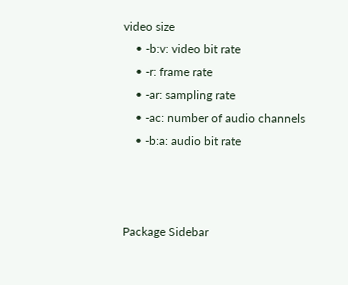video size
    • -b:v: video bit rate
    • -r: frame rate
    • -ar: sampling rate
    • -ac: number of audio channels
    • -b:a: audio bit rate



Package Sidebar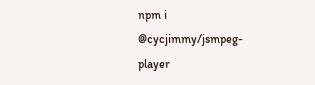npm i @cycjimmy/jsmpeg-player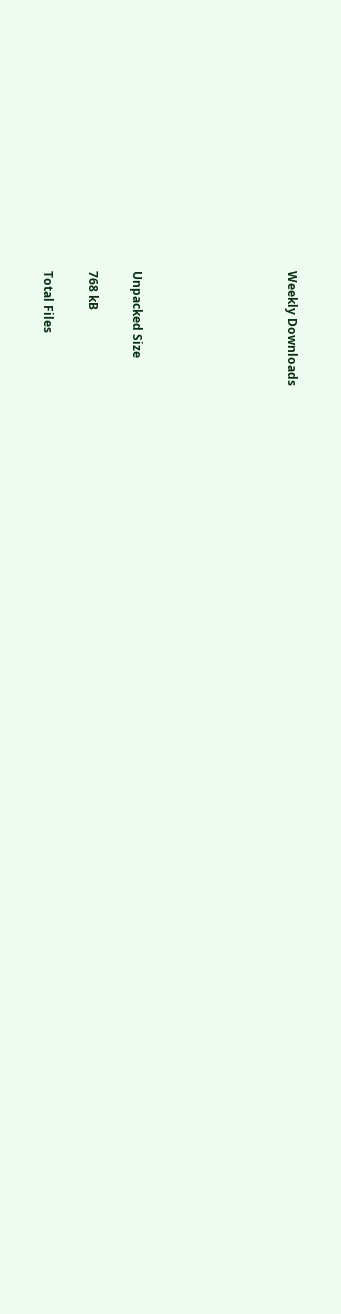Weekly Downloads






Unpacked Size

768 kB

Total Files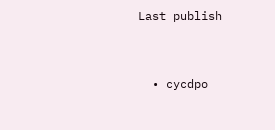Last publish


  • cycdpo